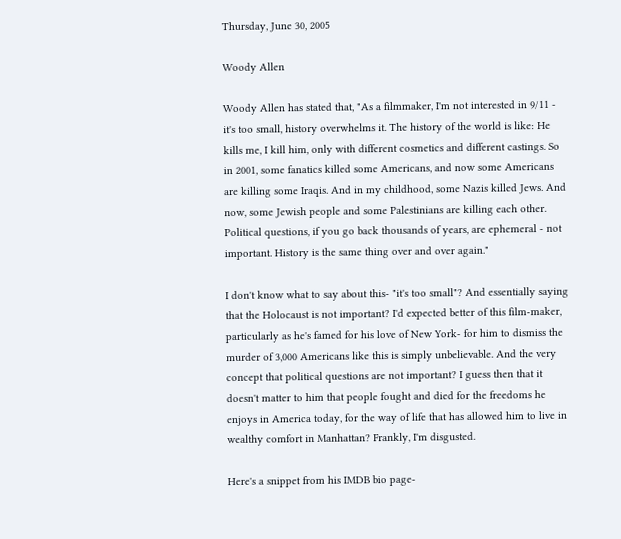Thursday, June 30, 2005

Woody Allen

Woody Allen has stated that, "As a filmmaker, I'm not interested in 9/11 - it's too small, history overwhelms it. The history of the world is like: He kills me, I kill him, only with different cosmetics and different castings. So in 2001, some fanatics killed some Americans, and now some Americans are killing some Iraqis. And in my childhood, some Nazis killed Jews. And now, some Jewish people and some Palestinians are killing each other. Political questions, if you go back thousands of years, are ephemeral - not important. History is the same thing over and over again."

I don't know what to say about this- "it's too small"? And essentially saying that the Holocaust is not important? I'd expected better of this film-maker, particularly as he's famed for his love of New York- for him to dismiss the murder of 3,000 Americans like this is simply unbelievable. And the very concept that political questions are not important? I guess then that it doesn't matter to him that people fought and died for the freedoms he enjoys in America today, for the way of life that has allowed him to live in wealthy comfort in Manhattan? Frankly, I'm disgusted.

Here's a snippet from his IMDB bio page-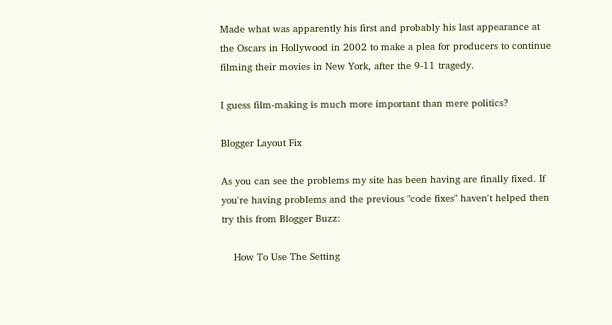Made what was apparently his first and probably his last appearance at the Oscars in Hollywood in 2002 to make a plea for producers to continue filming their movies in New York, after the 9-11 tragedy.

I guess film-making is much more important than mere politics?

Blogger Layout Fix

As you can see the problems my site has been having are finally fixed. If you're having problems and the previous "code fixes" haven't helped then try this from Blogger Buzz:

    How To Use The Setting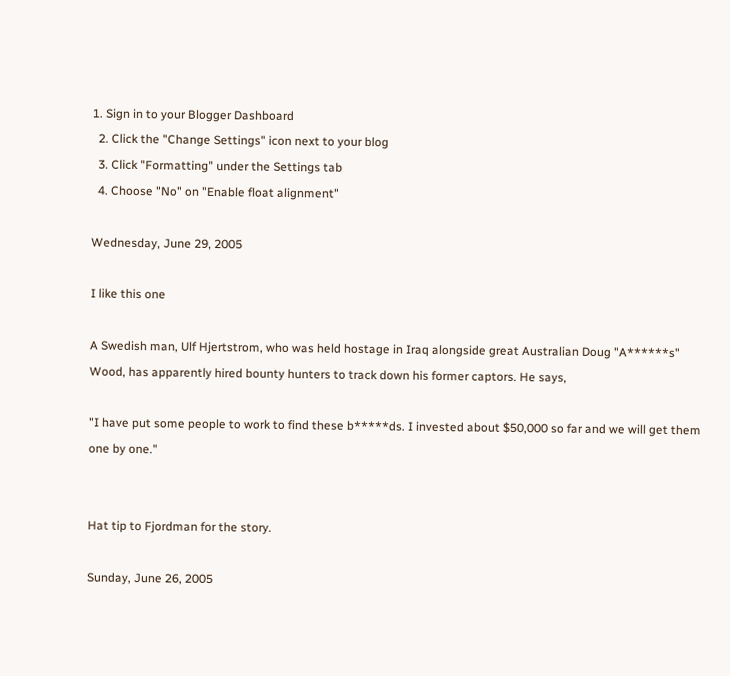1. Sign in to your Blogger Dashboard
  2. Click the "Change Settings" icon next to your blog
  3. Click "Formatting" under the Settings tab
  4. Choose "No" on "Enable float alignment"

Wednesday, June 29, 2005

I like this one

A Swedish man, Ulf Hjertstrom, who was held hostage in Iraq alongside great Australian Doug "A******s" Wood, has apparently hired bounty hunters to track down his former captors. He says,

"I have put some people to work to find these b*****ds. I invested about $50,000 so far and we will get them one by one."


Hat tip to Fjordman for the story.

Sunday, June 26, 2005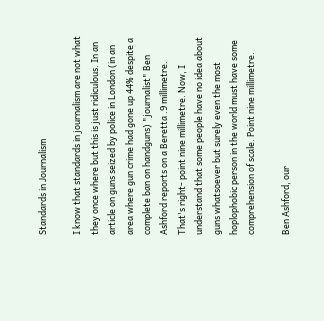Standards in Journalism

I know that standards in journalism are not what they once where but this is just ridiculous. In an article on guns seized by police in London (in an area where gun crime had gone up 44% despite a complete ban on handguns) "journalist" Ben Ashford reports on a Beretta .9 millimetre. That's right- point nine millimetre. Now, I understand that some people have no idea about guns whatsoever but surely even the most hoplophobic person in the world must have some comprehension of scale. Point nine millimetre.

Ben Ashford, our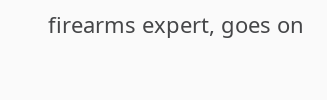firearms expert, goes on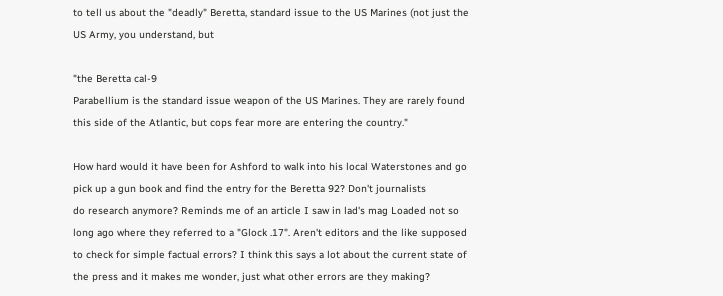to tell us about the "deadly" Beretta, standard issue to the US Marines (not just the US Army, you understand, but

"the Beretta cal-9
Parabellium is the standard issue weapon of the US Marines. They are rarely found this side of the Atlantic, but cops fear more are entering the country."

How hard would it have been for Ashford to walk into his local Waterstones and go pick up a gun book and find the entry for the Beretta 92? Don't journalists
do research anymore? Reminds me of an article I saw in lad's mag Loaded not so long ago where they referred to a "Glock .17". Aren't editors and the like supposed to check for simple factual errors? I think this says a lot about the current state of the press and it makes me wonder, just what other errors are they making?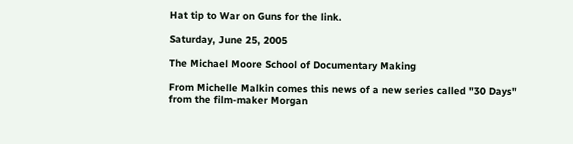Hat tip to War on Guns for the link.

Saturday, June 25, 2005

The Michael Moore School of Documentary Making

From Michelle Malkin comes this news of a new series called "30 Days" from the film-maker Morgan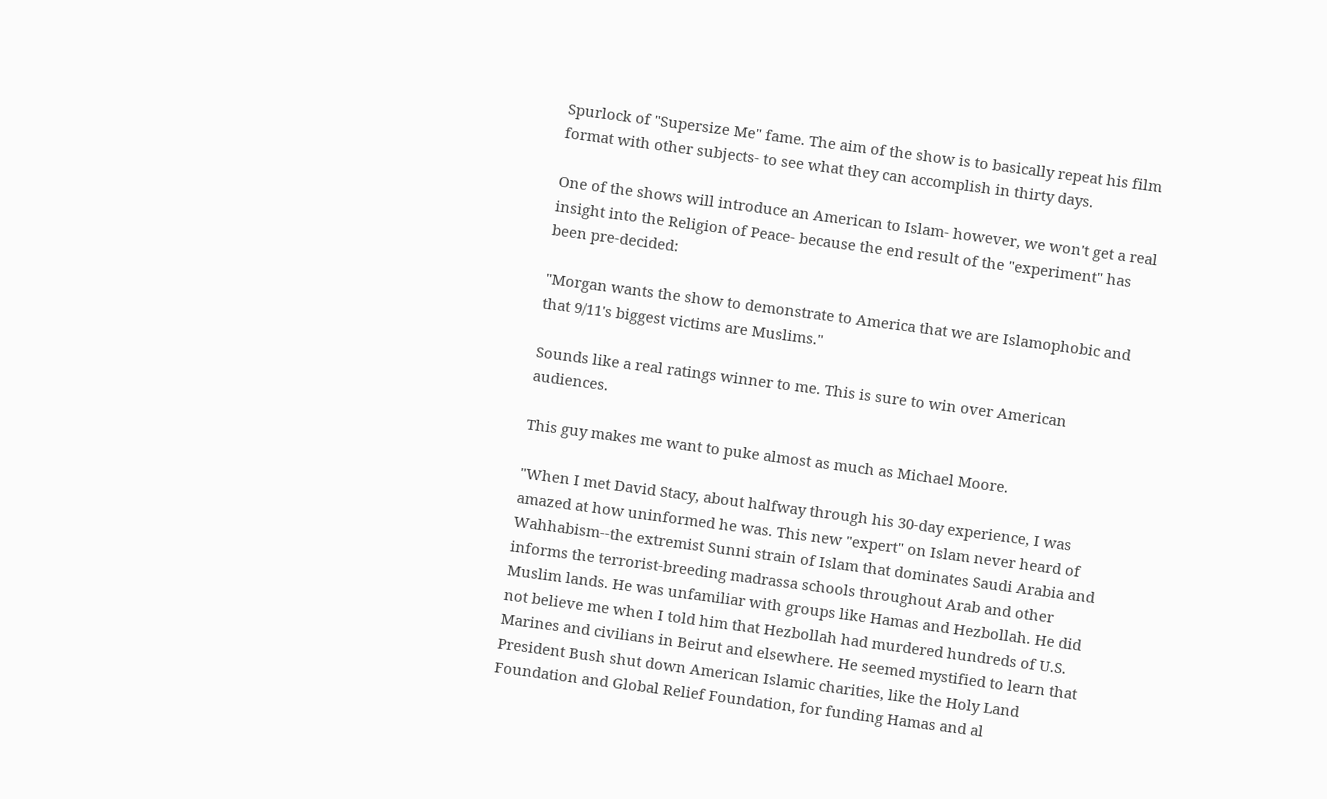Spurlock of "Supersize Me" fame. The aim of the show is to basically repeat his film format with other subjects- to see what they can accomplish in thirty days.

One of the shows will introduce an American to Islam- however, we won't get a real insight into the Religion of Peace- because the end result of the "experiment" has been pre-decided:

"Morgan wants the show to demonstrate to America that we are Islamophobic and that 9/11's biggest victims are Muslims."

Sounds like a real ratings winner to me. This is sure to win over American audiences.

This guy makes me want to puke almost as much as Michael Moore.

"When I met David Stacy, about halfway through his 30-day experience, I was amazed at how uninformed he was. This new "expert" on Islam never heard of Wahhabism--the extremist Sunni strain of Islam that dominates Saudi Arabia and informs the terrorist-breeding madrassa schools throughout Arab and other Muslim lands. He was unfamiliar with groups like Hamas and Hezbollah. He did not believe me when I told him that Hezbollah had murdered hundreds of U.S. Marines and civilians in Beirut and elsewhere. He seemed mystified to learn that President Bush shut down American Islamic charities, like the Holy Land Foundation and Global Relief Foundation, for funding Hamas and al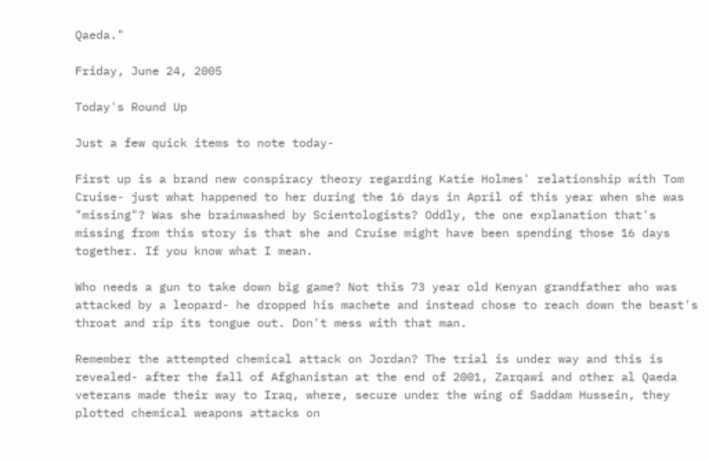Qaeda."

Friday, June 24, 2005

Today's Round Up

Just a few quick items to note today-

First up is a brand new conspiracy theory regarding Katie Holmes' relationship with Tom Cruise- just what happened to her during the 16 days in April of this year when she was "missing"? Was she brainwashed by Scientologists? Oddly, the one explanation that's missing from this story is that she and Cruise might have been spending those 16 days together. If you know what I mean.

Who needs a gun to take down big game? Not this 73 year old Kenyan grandfather who was attacked by a leopard- he dropped his machete and instead chose to reach down the beast's throat and rip its tongue out. Don't mess with that man.

Remember the attempted chemical attack on Jordan? The trial is under way and this is revealed- after the fall of Afghanistan at the end of 2001, Zarqawi and other al Qaeda veterans made their way to Iraq, where, secure under the wing of Saddam Hussein, they plotted chemical weapons attacks on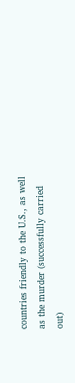countries friendly to the U.S., as well as the murder (successfully carried out)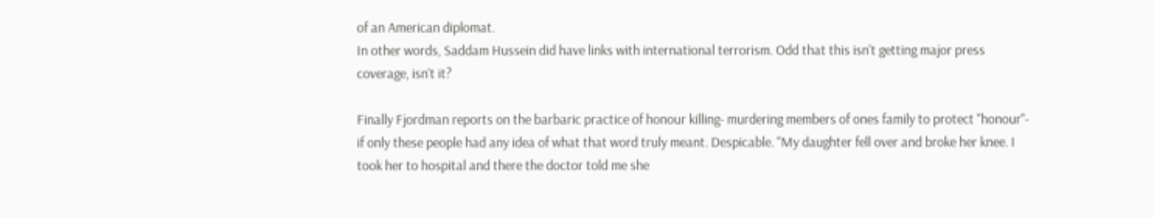of an American diplomat.
In other words, Saddam Hussein did have links with international terrorism. Odd that this isn't getting major press coverage, isn't it?

Finally Fjordman reports on the barbaric practice of honour killing- murdering members of ones family to protect "honour"- if only these people had any idea of what that word truly meant. Despicable. "My daughter fell over and broke her knee. I took her to hospital and there the doctor told me she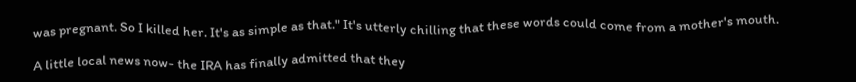was pregnant. So I killed her. It's as simple as that." It's utterly chilling that these words could come from a mother's mouth.

A little local news now- the IRA has finally admitted that they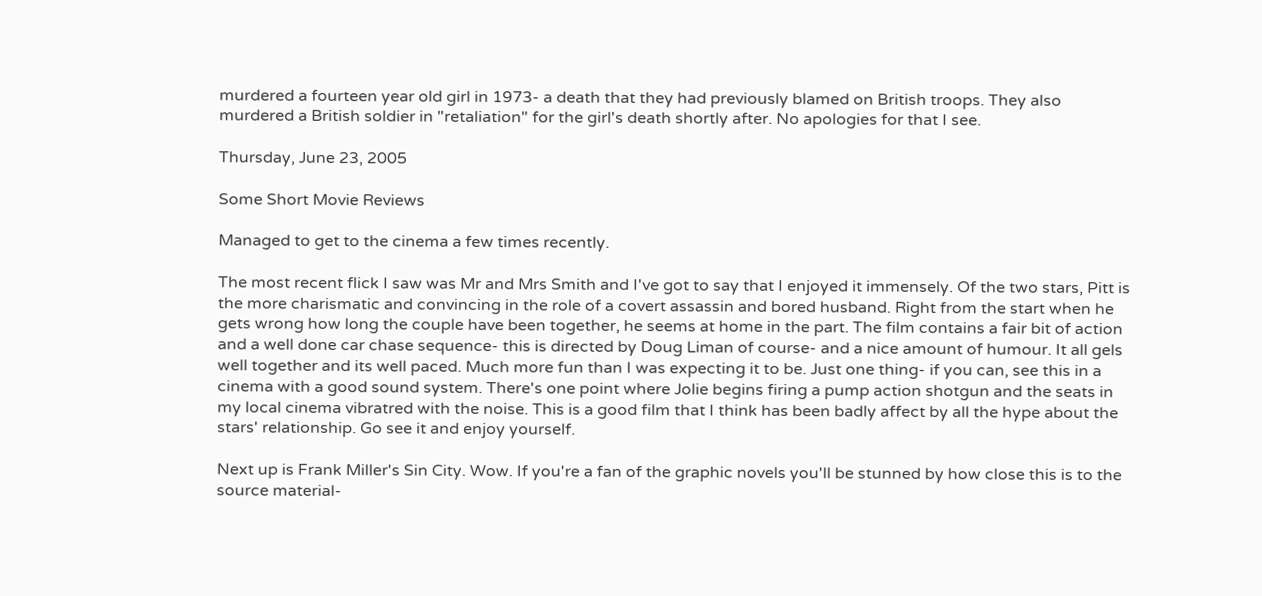murdered a fourteen year old girl in 1973- a death that they had previously blamed on British troops. They also murdered a British soldier in "retaliation" for the girl's death shortly after. No apologies for that I see.

Thursday, June 23, 2005

Some Short Movie Reviews

Managed to get to the cinema a few times recently.

The most recent flick I saw was Mr and Mrs Smith and I've got to say that I enjoyed it immensely. Of the two stars, Pitt is the more charismatic and convincing in the role of a covert assassin and bored husband. Right from the start when he gets wrong how long the couple have been together, he seems at home in the part. The film contains a fair bit of action and a well done car chase sequence- this is directed by Doug Liman of course- and a nice amount of humour. It all gels well together and its well paced. Much more fun than I was expecting it to be. Just one thing- if you can, see this in a cinema with a good sound system. There's one point where Jolie begins firing a pump action shotgun and the seats in my local cinema vibratred with the noise. This is a good film that I think has been badly affect by all the hype about the stars' relationship. Go see it and enjoy yourself.

Next up is Frank Miller's Sin City. Wow. If you're a fan of the graphic novels you'll be stunned by how close this is to the source material-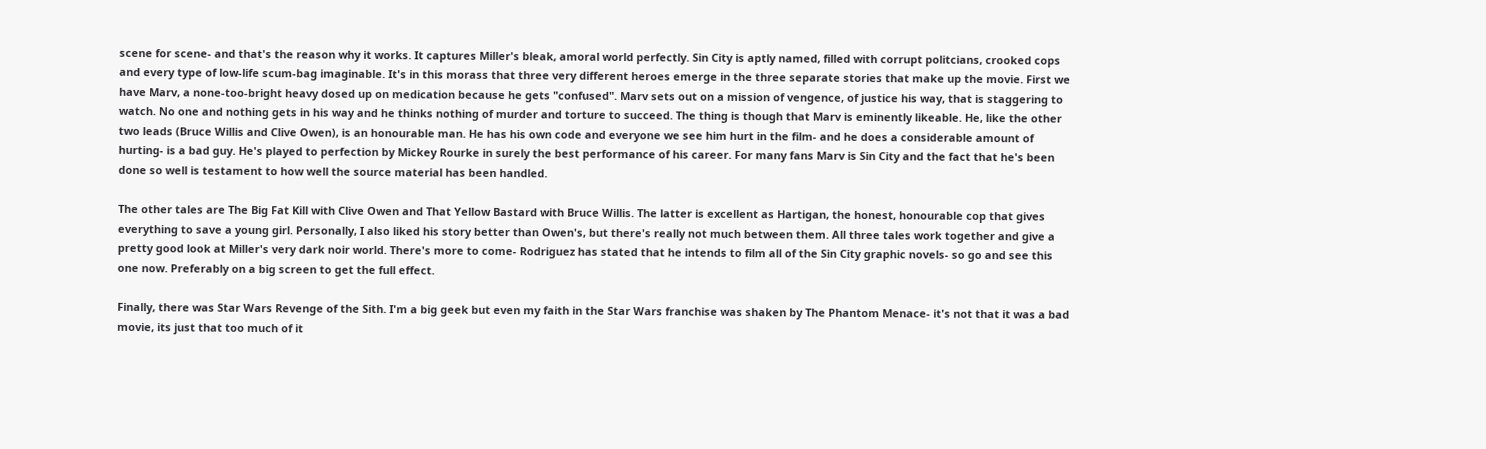scene for scene- and that's the reason why it works. It captures Miller's bleak, amoral world perfectly. Sin City is aptly named, filled with corrupt politcians, crooked cops and every type of low-life scum-bag imaginable. It's in this morass that three very different heroes emerge in the three separate stories that make up the movie. First we have Marv, a none-too-bright heavy dosed up on medication because he gets "confused". Marv sets out on a mission of vengence, of justice his way, that is staggering to watch. No one and nothing gets in his way and he thinks nothing of murder and torture to succeed. The thing is though that Marv is eminently likeable. He, like the other two leads (Bruce Willis and Clive Owen), is an honourable man. He has his own code and everyone we see him hurt in the film- and he does a considerable amount of hurting- is a bad guy. He's played to perfection by Mickey Rourke in surely the best performance of his career. For many fans Marv is Sin City and the fact that he's been done so well is testament to how well the source material has been handled.

The other tales are The Big Fat Kill with Clive Owen and That Yellow Bastard with Bruce Willis. The latter is excellent as Hartigan, the honest, honourable cop that gives everything to save a young girl. Personally, I also liked his story better than Owen's, but there's really not much between them. All three tales work together and give a pretty good look at Miller's very dark noir world. There's more to come- Rodriguez has stated that he intends to film all of the Sin City graphic novels- so go and see this one now. Preferably on a big screen to get the full effect.

Finally, there was Star Wars Revenge of the Sith. I'm a big geek but even my faith in the Star Wars franchise was shaken by The Phantom Menace- it's not that it was a bad movie, its just that too much of it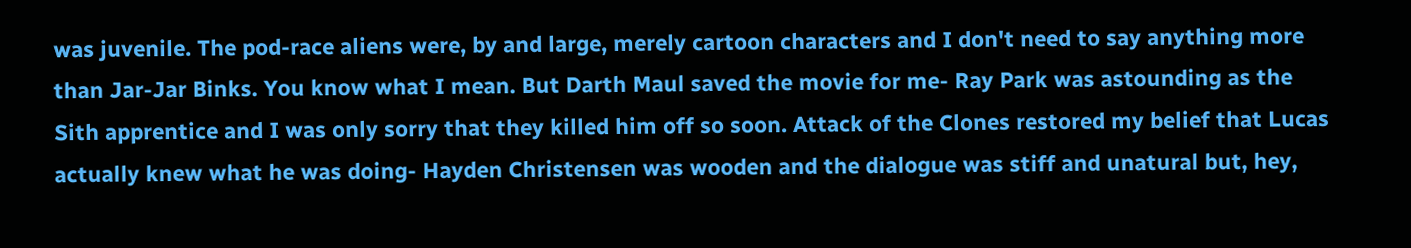was juvenile. The pod-race aliens were, by and large, merely cartoon characters and I don't need to say anything more than Jar-Jar Binks. You know what I mean. But Darth Maul saved the movie for me- Ray Park was astounding as the Sith apprentice and I was only sorry that they killed him off so soon. Attack of the Clones restored my belief that Lucas actually knew what he was doing- Hayden Christensen was wooden and the dialogue was stiff and unatural but, hey,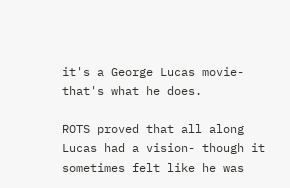it's a George Lucas movie- that's what he does.

ROTS proved that all along Lucas had a vision- though it sometimes felt like he was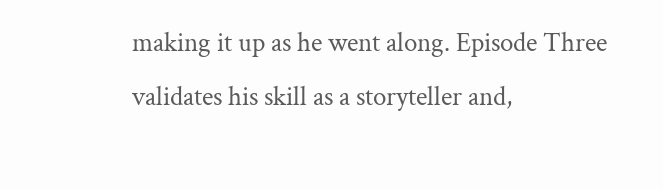making it up as he went along. Episode Three validates his skill as a storyteller and,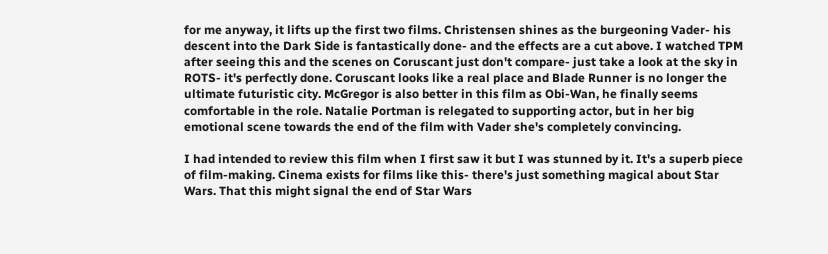for me anyway, it lifts up the first two films. Christensen shines as the burgeoning Vader- his descent into the Dark Side is fantastically done- and the effects are a cut above. I watched TPM after seeing this and the scenes on Coruscant just don't compare- just take a look at the sky in ROTS- it's perfectly done. Coruscant looks like a real place and Blade Runner is no longer the ultimate futuristic city. McGregor is also better in this film as Obi-Wan, he finally seems comfortable in the role. Natalie Portman is relegated to supporting actor, but in her big emotional scene towards the end of the film with Vader she's completely convincing.

I had intended to review this film when I first saw it but I was stunned by it. It's a superb piece of film-making. Cinema exists for films like this- there's just something magical about Star Wars. That this might signal the end of Star Wars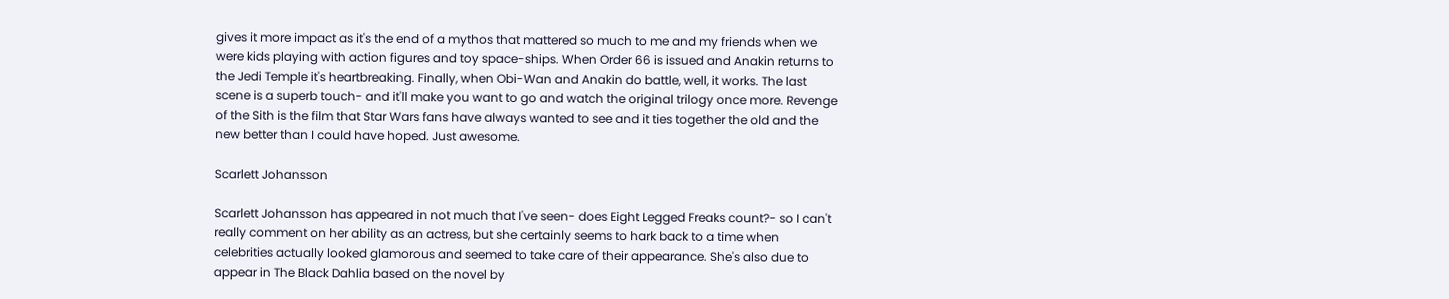gives it more impact as it's the end of a mythos that mattered so much to me and my friends when we were kids playing with action figures and toy space-ships. When Order 66 is issued and Anakin returns to the Jedi Temple it's heartbreaking. Finally, when Obi-Wan and Anakin do battle, well, it works. The last scene is a superb touch- and it'll make you want to go and watch the original trilogy once more. Revenge of the Sith is the film that Star Wars fans have always wanted to see and it ties together the old and the new better than I could have hoped. Just awesome.

Scarlett Johansson

Scarlett Johansson has appeared in not much that I've seen- does Eight Legged Freaks count?- so I can't really comment on her ability as an actress, but she certainly seems to hark back to a time when celebrities actually looked glamorous and seemed to take care of their appearance. She's also due to appear in The Black Dahlia based on the novel by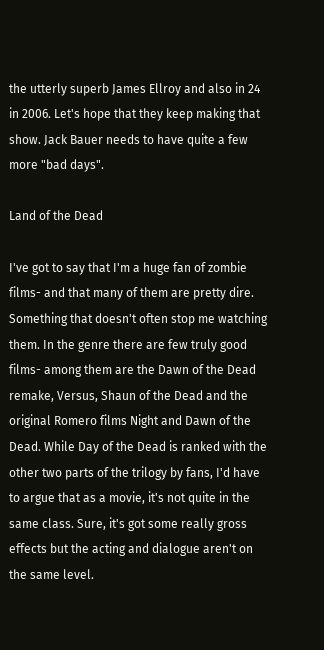the utterly superb James Ellroy and also in 24 in 2006. Let's hope that they keep making that show. Jack Bauer needs to have quite a few more "bad days".

Land of the Dead

I've got to say that I'm a huge fan of zombie films- and that many of them are pretty dire. Something that doesn't often stop me watching them. In the genre there are few truly good films- among them are the Dawn of the Dead remake, Versus, Shaun of the Dead and the original Romero films Night and Dawn of the Dead. While Day of the Dead is ranked with the other two parts of the trilogy by fans, I'd have to argue that as a movie, it's not quite in the same class. Sure, it's got some really gross effects but the acting and dialogue aren't on the same level.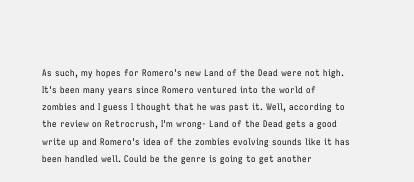As such, my hopes for Romero's new Land of the Dead were not high. It's been many years since Romero ventured into the world of zombies and I guess I thought that he was past it. Well, according to the review on Retrocrush, I'm wrong- Land of the Dead gets a good write up and Romero's idea of the zombies evolving sounds like it has been handled well. Could be the genre is going to get another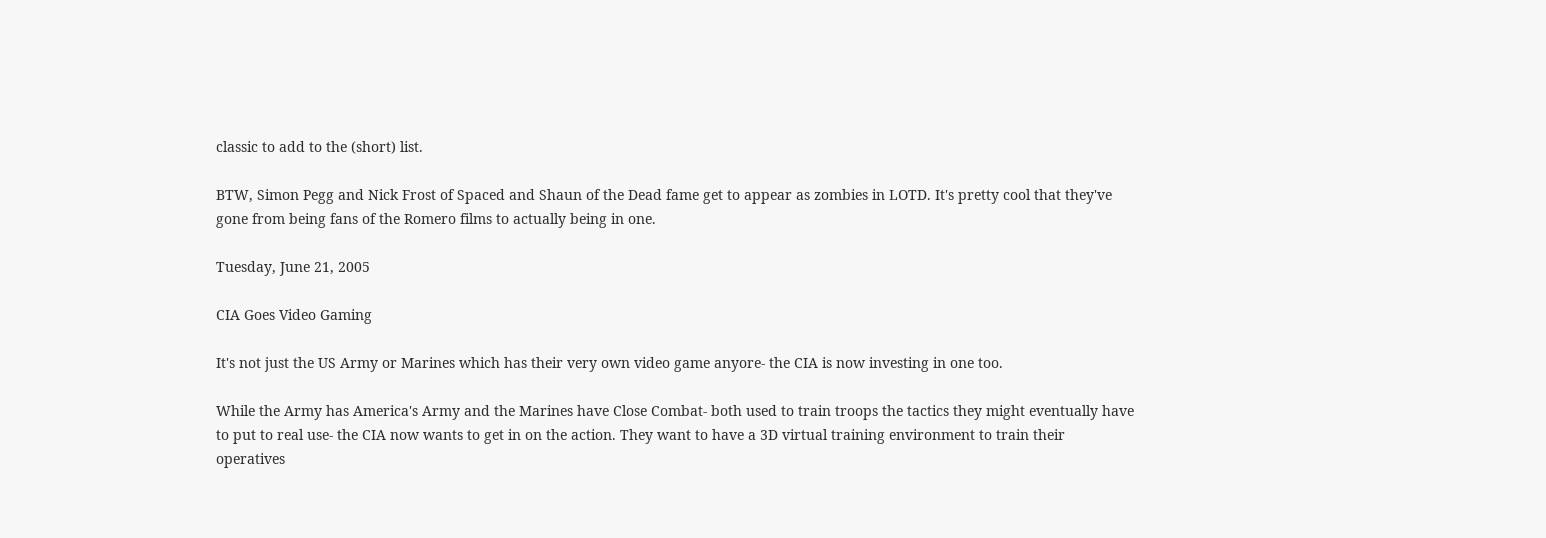classic to add to the (short) list.

BTW, Simon Pegg and Nick Frost of Spaced and Shaun of the Dead fame get to appear as zombies in LOTD. It's pretty cool that they've gone from being fans of the Romero films to actually being in one.

Tuesday, June 21, 2005

CIA Goes Video Gaming

It's not just the US Army or Marines which has their very own video game anyore- the CIA is now investing in one too.

While the Army has America's Army and the Marines have Close Combat- both used to train troops the tactics they might eventually have to put to real use- the CIA now wants to get in on the action. They want to have a 3D virtual training environment to train their operatives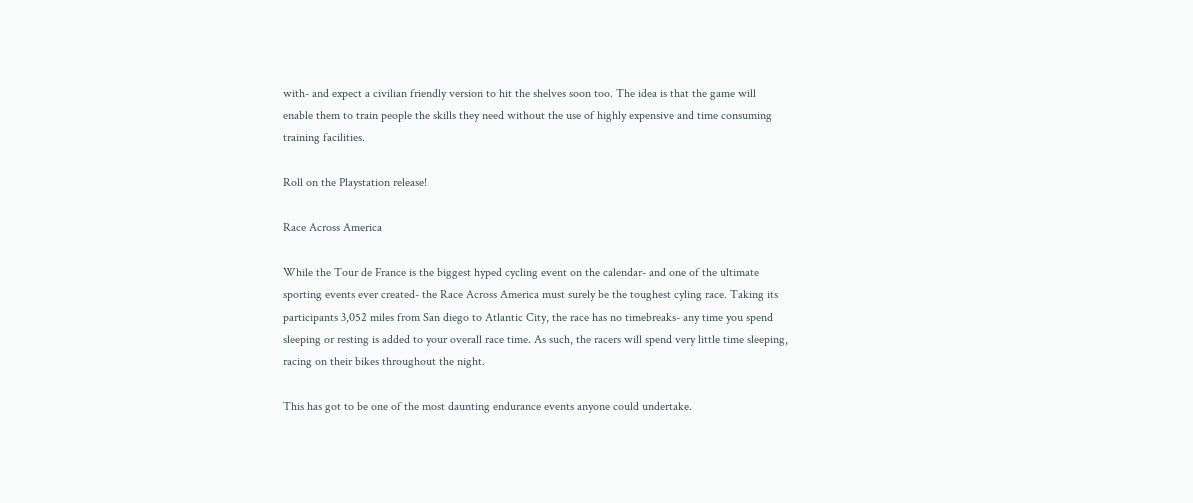with- and expect a civilian friendly version to hit the shelves soon too. The idea is that the game will enable them to train people the skills they need without the use of highly expensive and time consuming training facilities.

Roll on the Playstation release!

Race Across America

While the Tour de France is the biggest hyped cycling event on the calendar- and one of the ultimate sporting events ever created- the Race Across America must surely be the toughest cyling race. Taking its participants 3,052 miles from San diego to Atlantic City, the race has no timebreaks- any time you spend sleeping or resting is added to your overall race time. As such, the racers will spend very little time sleeping, racing on their bikes throughout the night.

This has got to be one of the most daunting endurance events anyone could undertake.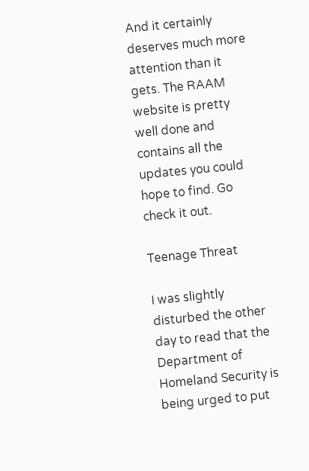And it certainly deserves much more attention than it gets. The RAAM website is pretty well done and contains all the updates you could hope to find. Go check it out.

Teenage Threat

I was slightly disturbed the other day to read that the Department of Homeland Security is being urged to put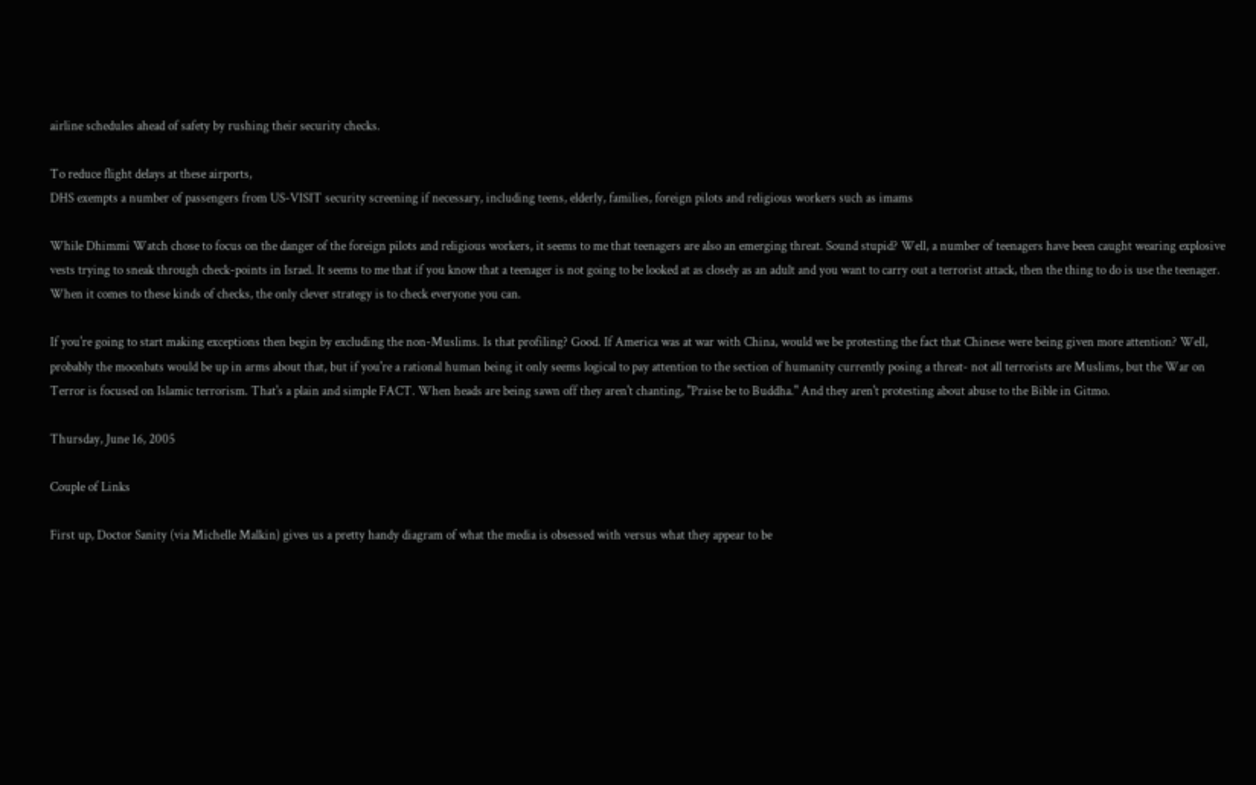airline schedules ahead of safety by rushing their security checks.

To reduce flight delays at these airports,
DHS exempts a number of passengers from US-VISIT security screening if necessary, including teens, elderly, families, foreign pilots and religious workers such as imams

While Dhimmi Watch chose to focus on the danger of the foreign pilots and religious workers, it seems to me that teenagers are also an emerging threat. Sound stupid? Well, a number of teenagers have been caught wearing explosive vests trying to sneak through check-points in Israel. It seems to me that if you know that a teenager is not going to be looked at as closely as an adult and you want to carry out a terrorist attack, then the thing to do is use the teenager. When it comes to these kinds of checks, the only clever strategy is to check everyone you can.

If you're going to start making exceptions then begin by excluding the non-Muslims. Is that profiling? Good. If America was at war with China, would we be protesting the fact that Chinese were being given more attention? Well, probably the moonbats would be up in arms about that, but if you're a rational human being it only seems logical to pay attention to the section of humanity currently posing a threat- not all terrorists are Muslims, but the War on Terror is focused on Islamic terrorism. That's a plain and simple FACT. When heads are being sawn off they aren't chanting, "Praise be to Buddha." And they aren't protesting about abuse to the Bible in Gitmo.

Thursday, June 16, 2005

Couple of Links

First up, Doctor Sanity (via Michelle Malkin) gives us a pretty handy diagram of what the media is obsessed with versus what they appear to be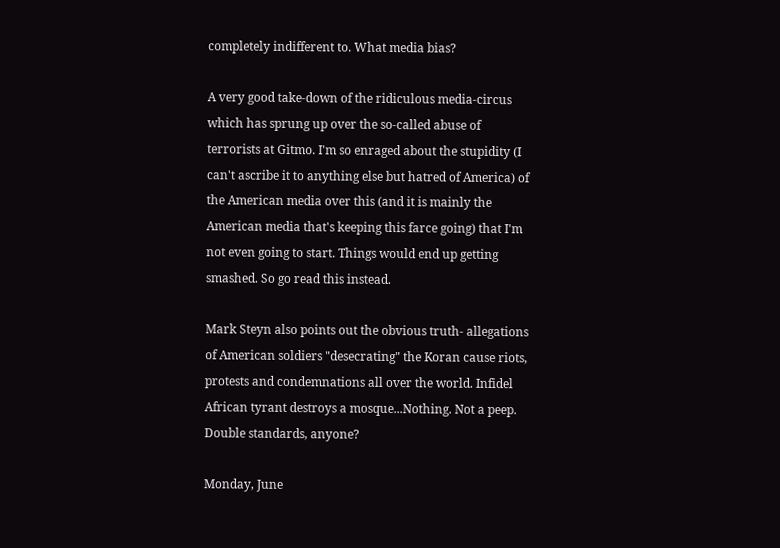completely indifferent to. What media bias?

A very good take-down of the ridiculous media-circus which has sprung up over the so-called abuse of terrorists at Gitmo. I'm so enraged about the stupidity (I can't ascribe it to anything else but hatred of America) of the American media over this (and it is mainly the American media that's keeping this farce going) that I'm not even going to start. Things would end up getting smashed. So go read this instead.

Mark Steyn also points out the obvious truth- allegations of American soldiers "desecrating" the Koran cause riots, protests and condemnations all over the world. Infidel African tyrant destroys a mosque...Nothing. Not a peep. Double standards, anyone?

Monday, June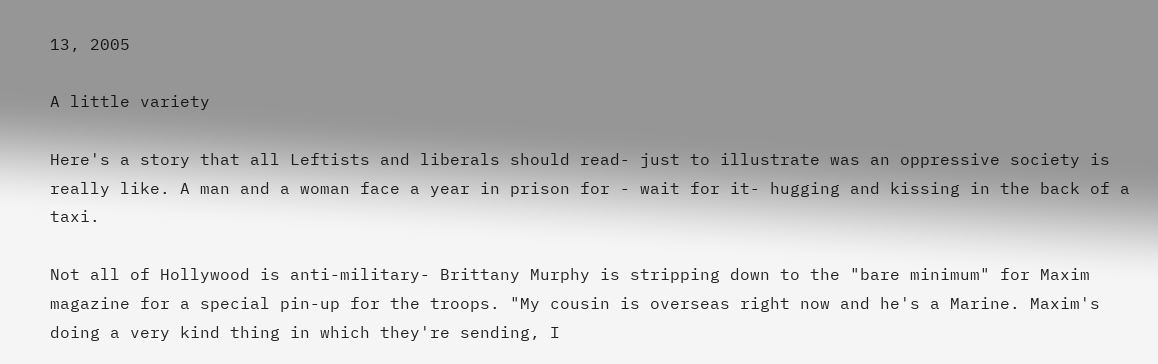13, 2005

A little variety

Here's a story that all Leftists and liberals should read- just to illustrate was an oppressive society is really like. A man and a woman face a year in prison for - wait for it- hugging and kissing in the back of a taxi.

Not all of Hollywood is anti-military- Brittany Murphy is stripping down to the "bare minimum" for Maxim magazine for a special pin-up for the troops. "My cousin is overseas right now and he's a Marine. Maxim's doing a very kind thing in which they're sending, I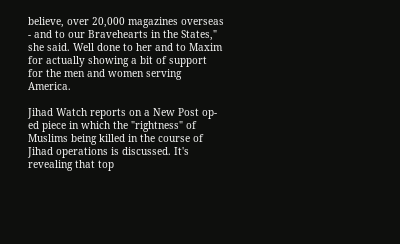believe, over 20,000 magazines overseas - and to our Bravehearts in the States," she said. Well done to her and to Maxim for actually showing a bit of support for the men and women serving America.

Jihad Watch reports on a New Post op-ed piece in which the "rightness" of Muslims being killed in the course of Jihad operations is discussed. It's revealing that top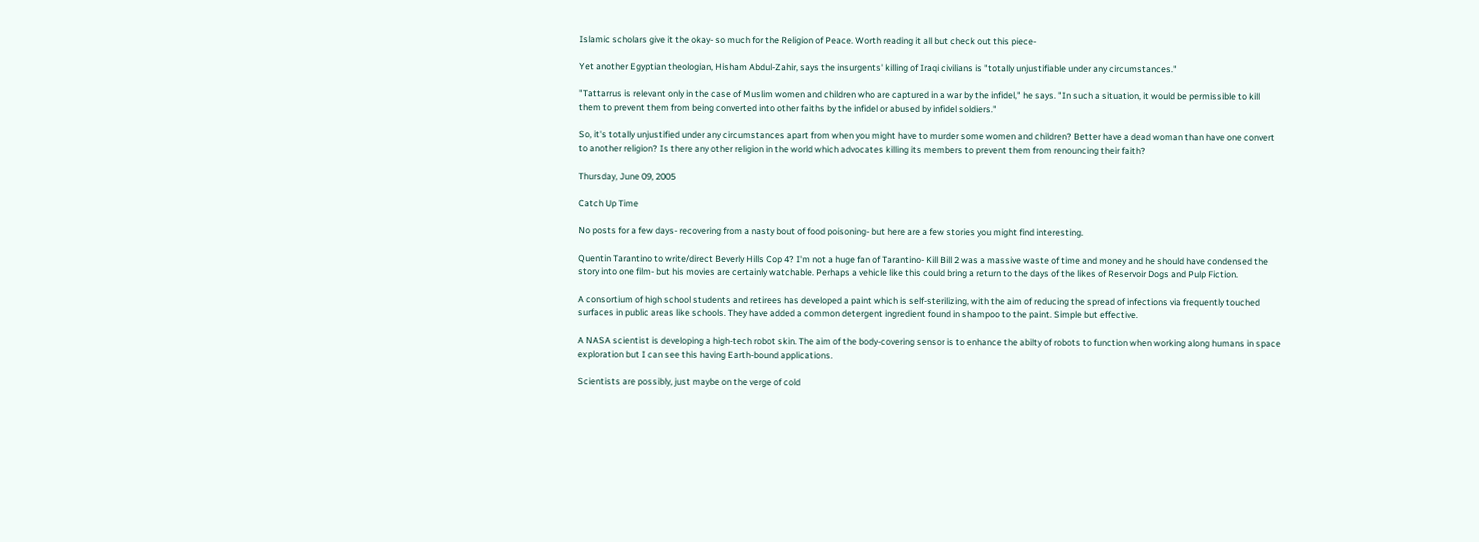Islamic scholars give it the okay- so much for the Religion of Peace. Worth reading it all but check out this piece-

Yet another Egyptian theologian, Hisham Abdul-Zahir, says the insurgents' killing of Iraqi civilians is "totally unjustifiable under any circumstances."

"Tattarrus is relevant only in the case of Muslim women and children who are captured in a war by the infidel," he says. "In such a situation, it would be permissible to kill them to prevent them from being converted into other faiths by the infidel or abused by infidel soldiers."

So, it's totally unjustified under any circumstances apart from when you might have to murder some women and children? Better have a dead woman than have one convert to another religion? Is there any other religion in the world which advocates killing its members to prevent them from renouncing their faith?

Thursday, June 09, 2005

Catch Up Time

No posts for a few days- recovering from a nasty bout of food poisoning- but here are a few stories you might find interesting.

Quentin Tarantino to write/direct Beverly Hills Cop 4? I'm not a huge fan of Tarantino- Kill Bill 2 was a massive waste of time and money and he should have condensed the story into one film- but his movies are certainly watchable. Perhaps a vehicle like this could bring a return to the days of the likes of Reservoir Dogs and Pulp Fiction.

A consortium of high school students and retirees has developed a paint which is self-sterilizing, with the aim of reducing the spread of infections via frequently touched surfaces in public areas like schools. They have added a common detergent ingredient found in shampoo to the paint. Simple but effective.

A NASA scientist is developing a high-tech robot skin. The aim of the body-covering sensor is to enhance the abilty of robots to function when working along humans in space exploration but I can see this having Earth-bound applications.

Scientists are possibly, just maybe on the verge of cold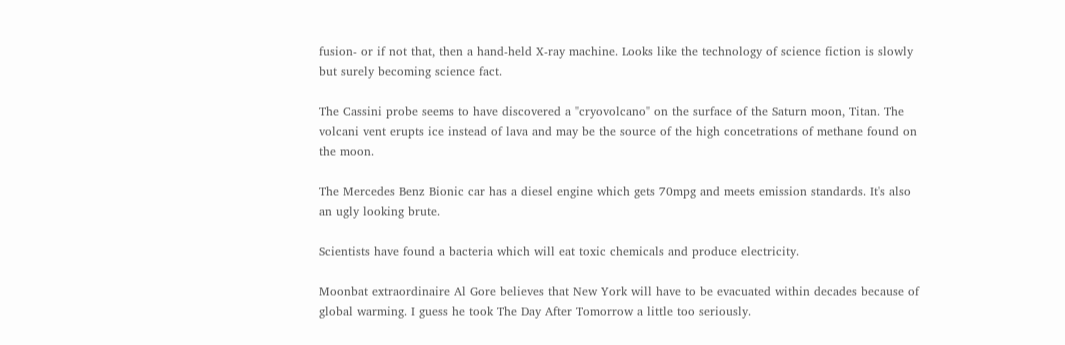fusion- or if not that, then a hand-held X-ray machine. Looks like the technology of science fiction is slowly but surely becoming science fact.

The Cassini probe seems to have discovered a "cryovolcano" on the surface of the Saturn moon, Titan. The volcani vent erupts ice instead of lava and may be the source of the high concetrations of methane found on the moon.

The Mercedes Benz Bionic car has a diesel engine which gets 70mpg and meets emission standards. It's also an ugly looking brute.

Scientists have found a bacteria which will eat toxic chemicals and produce electricity.

Moonbat extraordinaire Al Gore believes that New York will have to be evacuated within decades because of global warming. I guess he took The Day After Tomorrow a little too seriously.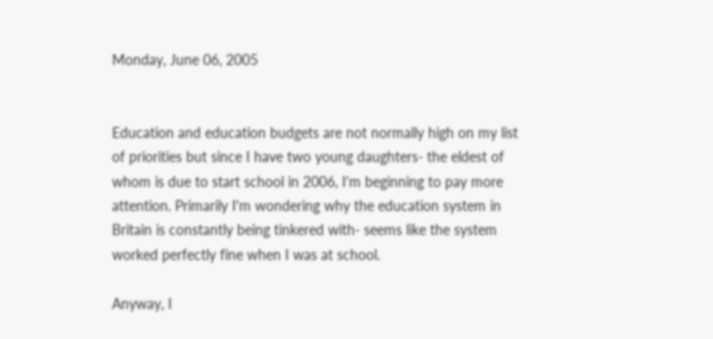Monday, June 06, 2005


Education and education budgets are not normally high on my list of priorities but since I have two young daughters- the eldest of whom is due to start school in 2006, I'm beginning to pay more attention. Primarily I'm wondering why the education system in Britain is constantly being tinkered with- seems like the system worked perfectly fine when I was at school.

Anyway, I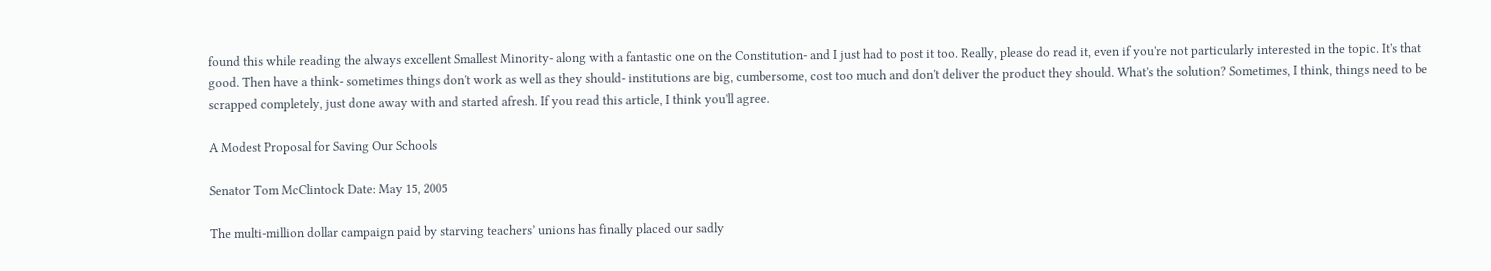found this while reading the always excellent Smallest Minority- along with a fantastic one on the Constitution- and I just had to post it too. Really, please do read it, even if you're not particularly interested in the topic. It's that good. Then have a think- sometimes things don't work as well as they should- institutions are big, cumbersome, cost too much and don't deliver the product they should. What's the solution? Sometimes, I think, things need to be scrapped completely, just done away with and started afresh. If you read this article, I think you'll agree.

A Modest Proposal for Saving Our Schools

Senator Tom McClintock Date: May 15, 2005

The multi-million dollar campaign paid by starving teachers’ unions has finally placed our sadly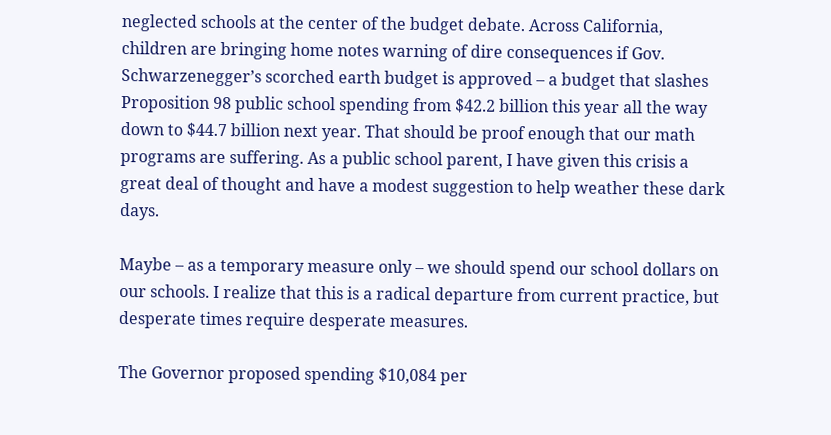neglected schools at the center of the budget debate. Across California, children are bringing home notes warning of dire consequences if Gov. Schwarzenegger’s scorched earth budget is approved – a budget that slashes Proposition 98 public school spending from $42.2 billion this year all the way down to $44.7 billion next year. That should be proof enough that our math programs are suffering. As a public school parent, I have given this crisis a great deal of thought and have a modest suggestion to help weather these dark days.

Maybe – as a temporary measure only – we should spend our school dollars on our schools. I realize that this is a radical departure from current practice, but desperate times require desperate measures.

The Governor proposed spending $10,084 per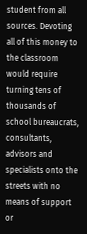student from all sources. Devoting all of this money to the classroom would require turning tens of thousands of school bureaucrats, consultants, advisors and specialists onto the streets with no means of support or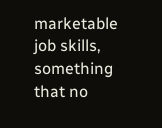marketable job skills, something that no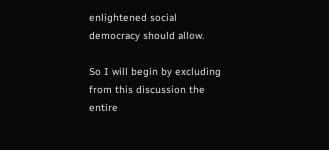enlightened social democracy should allow.

So I will begin by excluding from this discussion the entire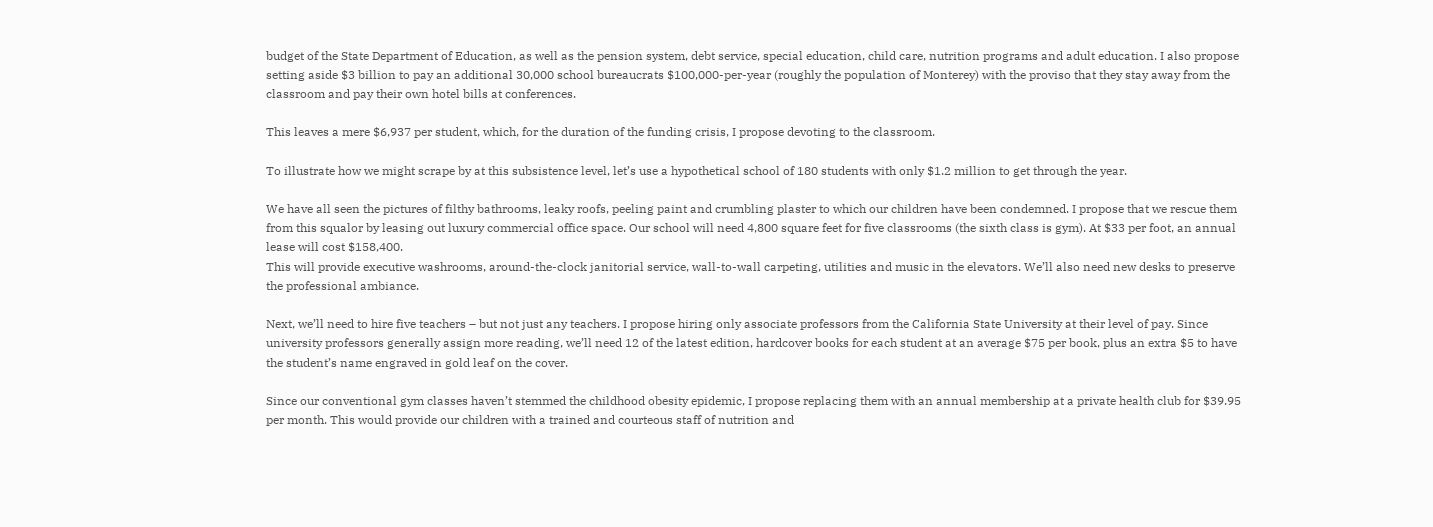budget of the State Department of Education, as well as the pension system, debt service, special education, child care, nutrition programs and adult education. I also propose setting aside $3 billion to pay an additional 30,000 school bureaucrats $100,000-per-year (roughly the population of Monterey) with the proviso that they stay away from the classroom and pay their own hotel bills at conferences.

This leaves a mere $6,937 per student, which, for the duration of the funding crisis, I propose devoting to the classroom.

To illustrate how we might scrape by at this subsistence level, let’s use a hypothetical school of 180 students with only $1.2 million to get through the year.

We have all seen the pictures of filthy bathrooms, leaky roofs, peeling paint and crumbling plaster to which our children have been condemned. I propose that we rescue them from this squalor by leasing out luxury commercial office space. Our school will need 4,800 square feet for five classrooms (the sixth class is gym). At $33 per foot, an annual lease will cost $158,400.
This will provide executive washrooms, around-the-clock janitorial service, wall-to-wall carpeting, utilities and music in the elevators. We’ll also need new desks to preserve the professional ambiance.

Next, we’ll need to hire five teachers – but not just any teachers. I propose hiring only associate professors from the California State University at their level of pay. Since university professors generally assign more reading, we’ll need 12 of the latest edition, hardcover books for each student at an average $75 per book, plus an extra $5 to have the student’s name engraved in gold leaf on the cover.

Since our conventional gym classes haven’t stemmed the childhood obesity epidemic, I propose replacing them with an annual membership at a private health club for $39.95 per month. This would provide our children with a trained and courteous staff of nutrition and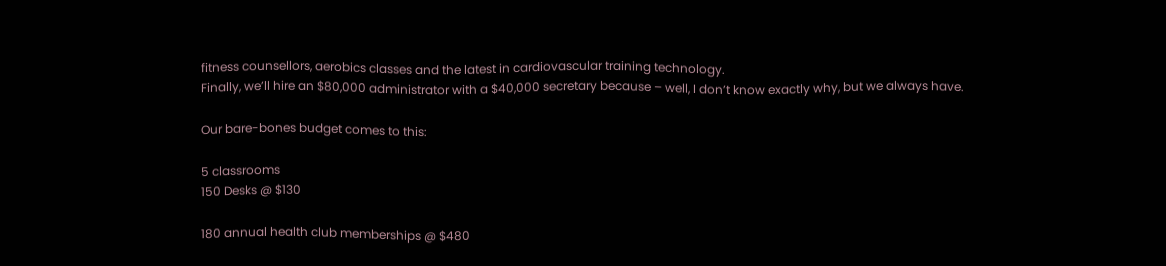fitness counsellors, aerobics classes and the latest in cardiovascular training technology.
Finally, we’ll hire an $80,000 administrator with a $40,000 secretary because – well, I don’t know exactly why, but we always have.

Our bare-bones budget comes to this:

5 classrooms
150 Desks @ $130

180 annual health club memberships @ $480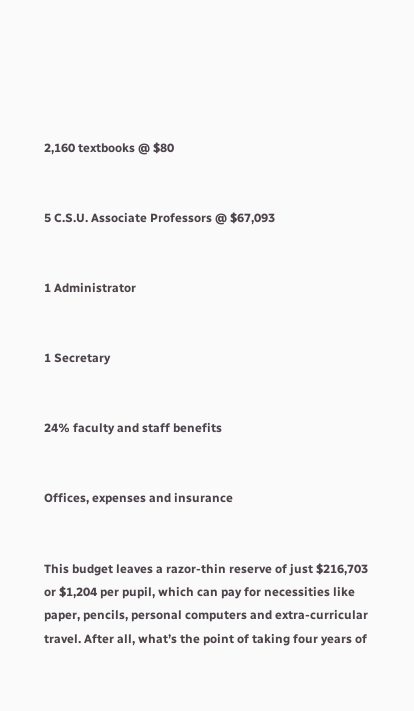2,160 textbooks @ $80


5 C.S.U. Associate Professors @ $67,093


1 Administrator


1 Secretary


24% faculty and staff benefits


Offices, expenses and insurance


This budget leaves a razor-thin reserve of just $216,703 or $1,204 per pupil, which can pay for necessities like paper, pencils, personal computers and extra-curricular travel. After all, what’s the point of taking four years of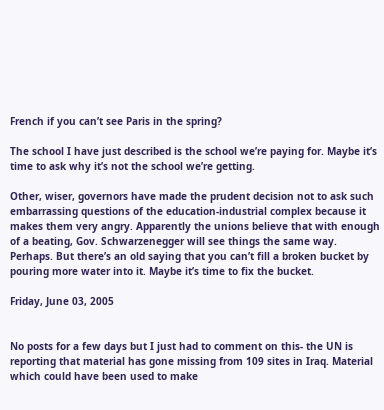French if you can’t see Paris in the spring?

The school I have just described is the school we’re paying for. Maybe it’s time to ask why it’s not the school we’re getting.

Other, wiser, governors have made the prudent decision not to ask such embarrassing questions of the education-industrial complex because it makes them very angry. Apparently the unions believe that with enough of a beating, Gov. Schwarzenegger will see things the same way.
Perhaps. But there’s an old saying that you can’t fill a broken bucket by pouring more water into it. Maybe it’s time to fix the bucket.

Friday, June 03, 2005


No posts for a few days but I just had to comment on this- the UN is reporting that material has gone missing from 109 sites in Iraq. Material which could have been used to make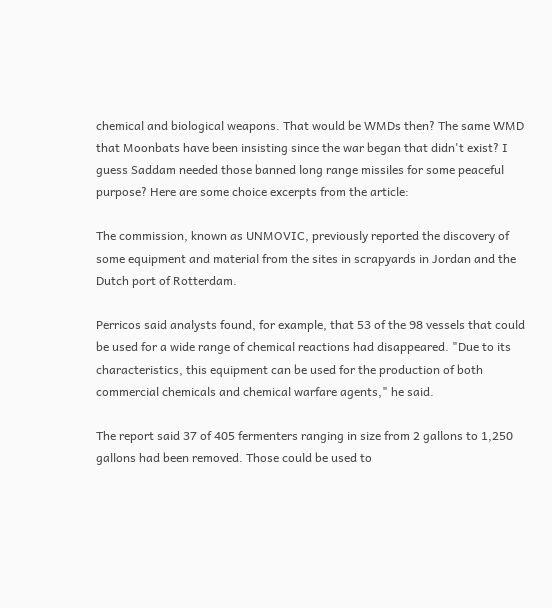chemical and biological weapons. That would be WMDs then? The same WMD that Moonbats have been insisting since the war began that didn't exist? I guess Saddam needed those banned long range missiles for some peaceful purpose? Here are some choice excerpts from the article:

The commission, known as UNMOVIC, previously reported the discovery of some equipment and material from the sites in scrapyards in Jordan and the Dutch port of Rotterdam.

Perricos said analysts found, for example, that 53 of the 98 vessels that could be used for a wide range of chemical reactions had disappeared. "Due to its characteristics, this equipment can be used for the production of both commercial chemicals and chemical warfare agents," he said.

The report said 37 of 405 fermenters ranging in size from 2 gallons to 1,250 gallons had been removed. Those could be used to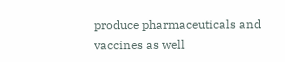produce pharmaceuticals and vaccines as well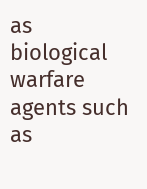as biological warfare agents such as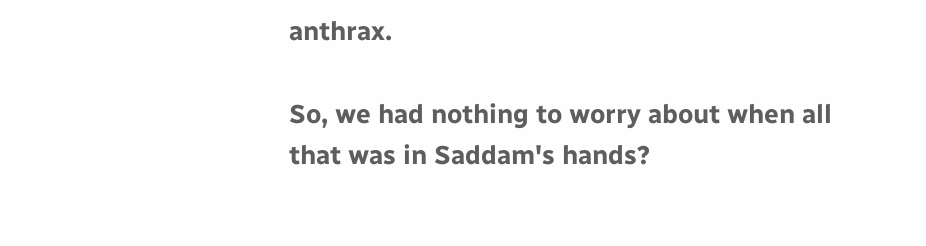anthrax.

So, we had nothing to worry about when all that was in Saddam's hands?